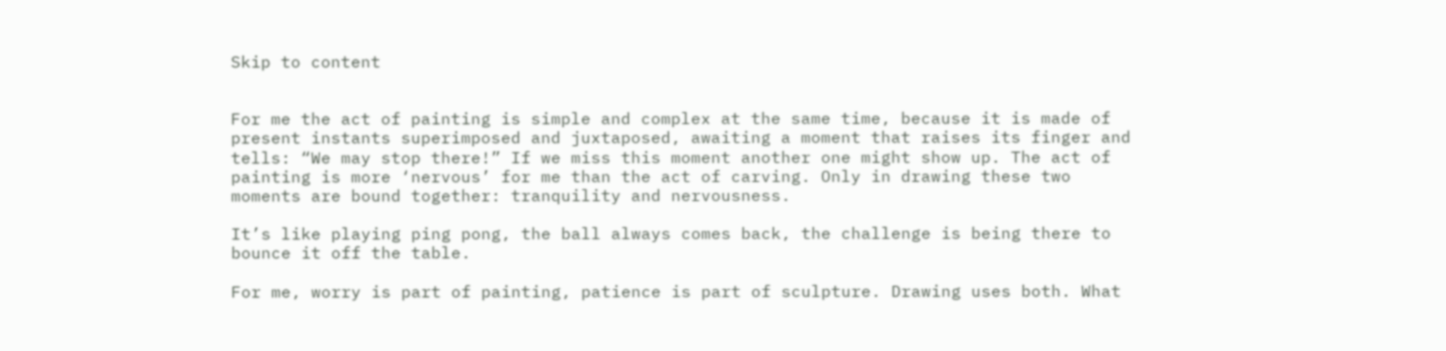Skip to content


For me the act of painting is simple and complex at the same time, because it is made of present instants superimposed and juxtaposed, awaiting a moment that raises its finger and tells: “We may stop there!” If we miss this moment another one might show up. The act of painting is more ‘nervous’ for me than the act of carving. Only in drawing these two moments are bound together: tranquility and nervousness.

It’s like playing ping pong, the ball always comes back, the challenge is being there to bounce it off the table.

For me, worry is part of painting, patience is part of sculpture. Drawing uses both. What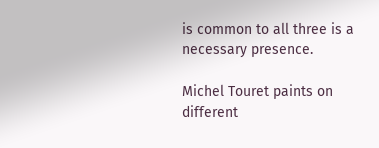is common to all three is a necessary presence.

Michel Touret paints on different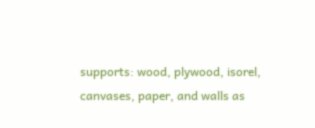supports: wood, plywood, isorel, canvases, paper, and walls as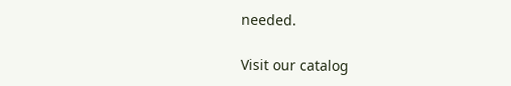needed.

Visit our catalog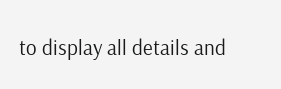to display all details and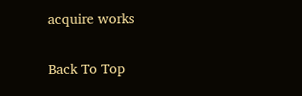acquire works

Back To Top